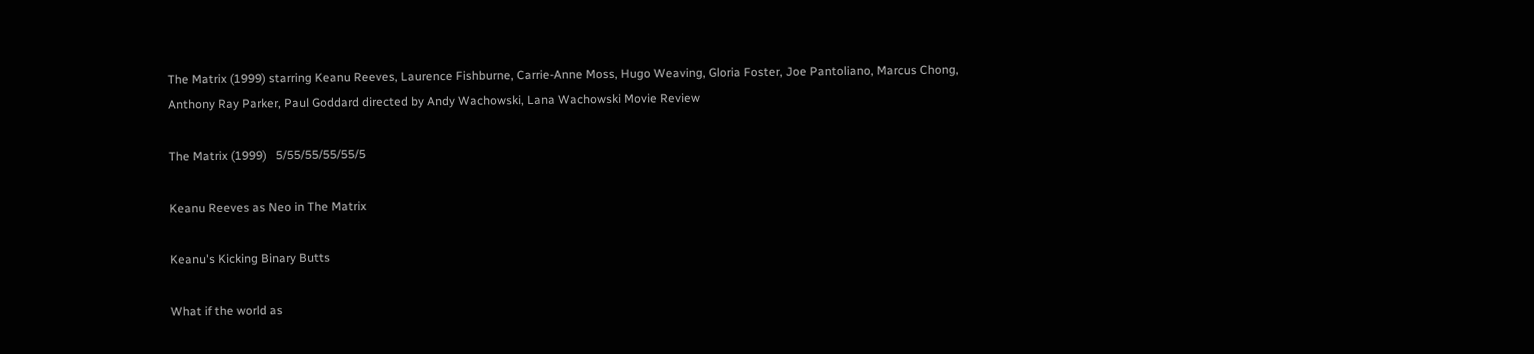The Matrix (1999) starring Keanu Reeves, Laurence Fishburne, Carrie-Anne Moss, Hugo Weaving, Gloria Foster, Joe Pantoliano, Marcus Chong, Anthony Ray Parker, Paul Goddard directed by Andy Wachowski, Lana Wachowski Movie Review

The Matrix (1999)   5/55/55/55/55/5

Keanu Reeves as Neo in The Matrix

Keanu's Kicking Binary Butts

What if the world as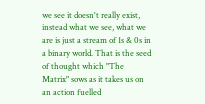we see it doesn't really exist, instead what we see, what we are is just a stream of 1s & 0s in a binary world. That is the seed of thought which "The Matrix" sows as it takes us on an action fuelled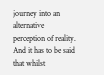journey into an alternative perception of reality. And it has to be said that whilst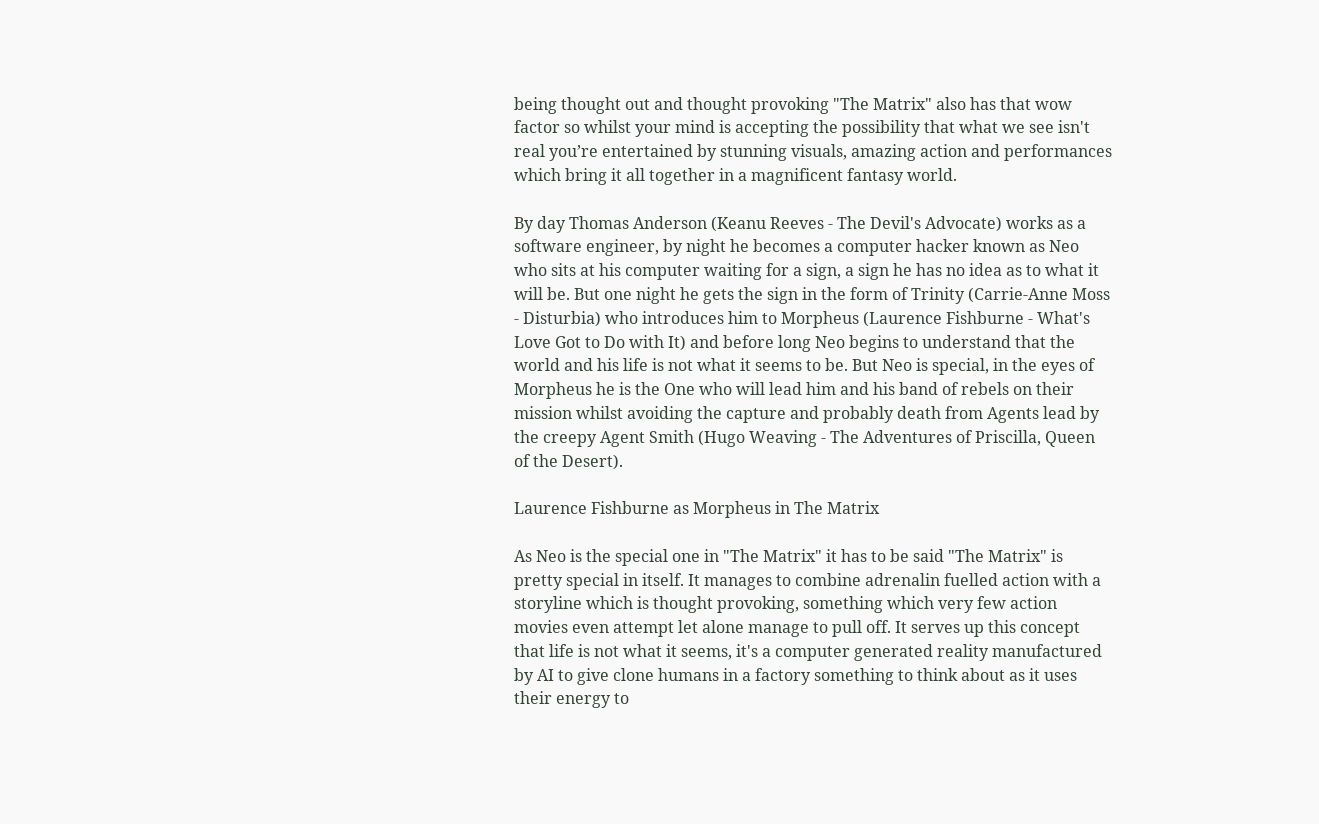being thought out and thought provoking "The Matrix" also has that wow factor so whilst your mind is accepting the possibility that what we see isn't real you’re entertained by stunning visuals, amazing action and performances which bring it all together in a magnificent fantasy world.

By day Thomas Anderson (Keanu Reeves - The Devil's Advocate) works as a software engineer, by night he becomes a computer hacker known as Neo who sits at his computer waiting for a sign, a sign he has no idea as to what it will be. But one night he gets the sign in the form of Trinity (Carrie-Anne Moss - Disturbia) who introduces him to Morpheus (Laurence Fishburne - What's Love Got to Do with It) and before long Neo begins to understand that the world and his life is not what it seems to be. But Neo is special, in the eyes of Morpheus he is the One who will lead him and his band of rebels on their mission whilst avoiding the capture and probably death from Agents lead by the creepy Agent Smith (Hugo Weaving - The Adventures of Priscilla, Queen of the Desert).

Laurence Fishburne as Morpheus in The Matrix

As Neo is the special one in "The Matrix" it has to be said "The Matrix" is pretty special in itself. It manages to combine adrenalin fuelled action with a storyline which is thought provoking, something which very few action movies even attempt let alone manage to pull off. It serves up this concept that life is not what it seems, it's a computer generated reality manufactured by AI to give clone humans in a factory something to think about as it uses their energy to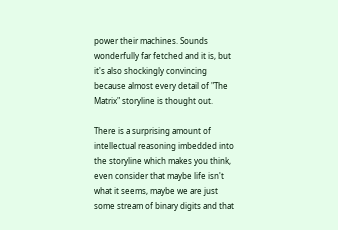power their machines. Sounds wonderfully far fetched and it is, but it's also shockingly convincing because almost every detail of "The Matrix" storyline is thought out.

There is a surprising amount of intellectual reasoning imbedded into the storyline which makes you think, even consider that maybe life isn't what it seems, maybe we are just some stream of binary digits and that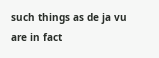such things as de ja vu are in fact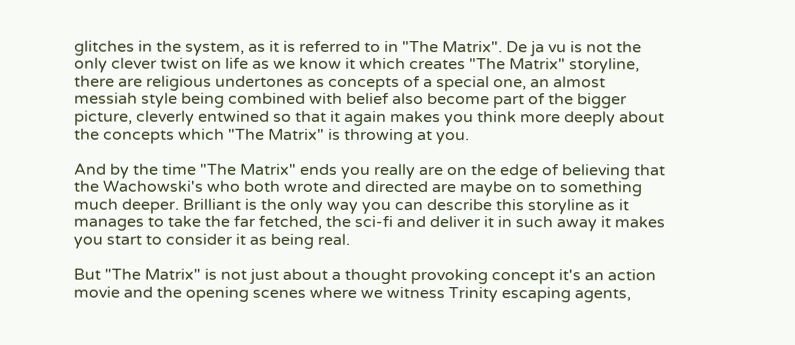glitches in the system, as it is referred to in "The Matrix". De ja vu is not the only clever twist on life as we know it which creates "The Matrix" storyline, there are religious undertones as concepts of a special one, an almost messiah style being combined with belief also become part of the bigger picture, cleverly entwined so that it again makes you think more deeply about the concepts which "The Matrix" is throwing at you.

And by the time "The Matrix" ends you really are on the edge of believing that the Wachowski's who both wrote and directed are maybe on to something much deeper. Brilliant is the only way you can describe this storyline as it manages to take the far fetched, the sci-fi and deliver it in such away it makes you start to consider it as being real.

But "The Matrix" is not just about a thought provoking concept it's an action movie and the opening scenes where we witness Trinity escaping agents,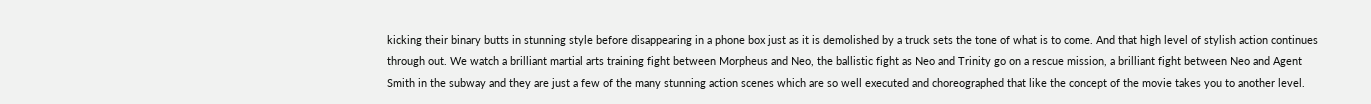kicking their binary butts in stunning style before disappearing in a phone box just as it is demolished by a truck sets the tone of what is to come. And that high level of stylish action continues through out. We watch a brilliant martial arts training fight between Morpheus and Neo, the ballistic fight as Neo and Trinity go on a rescue mission, a brilliant fight between Neo and Agent Smith in the subway and they are just a few of the many stunning action scenes which are so well executed and choreographed that like the concept of the movie takes you to another level.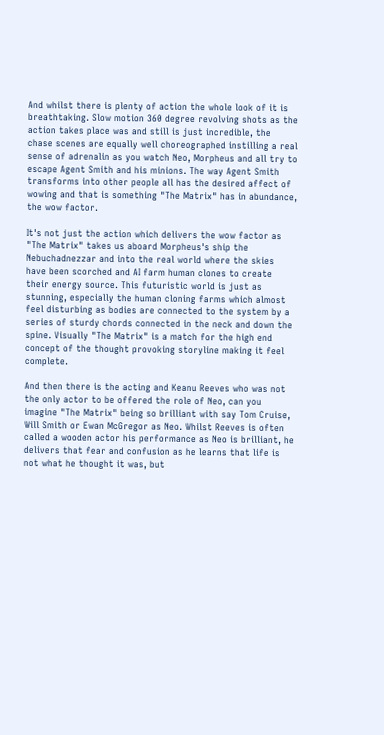And whilst there is plenty of action the whole look of it is breathtaking. Slow motion 360 degree revolving shots as the action takes place was and still is just incredible, the chase scenes are equally well choreographed instilling a real sense of adrenalin as you watch Neo, Morpheus and all try to escape Agent Smith and his minions. The way Agent Smith transforms into other people all has the desired affect of wowing and that is something "The Matrix" has in abundance, the wow factor.

It's not just the action which delivers the wow factor as "The Matrix" takes us aboard Morpheus's ship the Nebuchadnezzar and into the real world where the skies have been scorched and AI farm human clones to create their energy source. This futuristic world is just as stunning, especially the human cloning farms which almost feel disturbing as bodies are connected to the system by a series of sturdy chords connected in the neck and down the spine. Visually "The Matrix" is a match for the high end concept of the thought provoking storyline making it feel complete.

And then there is the acting and Keanu Reeves who was not the only actor to be offered the role of Neo, can you imagine "The Matrix" being so brilliant with say Tom Cruise, Will Smith or Ewan McGregor as Neo. Whilst Reeves is often called a wooden actor his performance as Neo is brilliant, he delivers that fear and confusion as he learns that life is not what he thought it was, but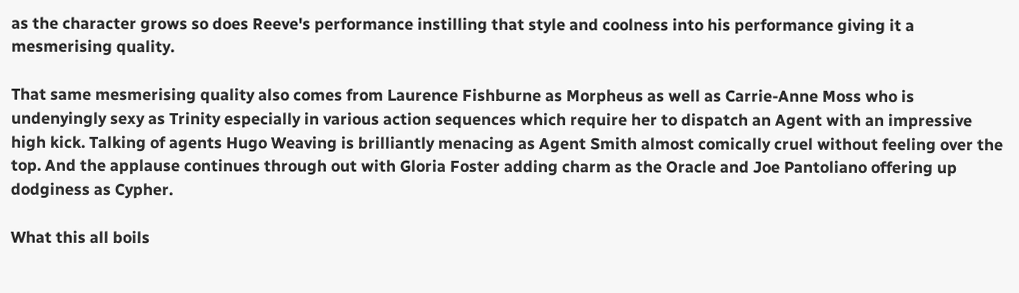as the character grows so does Reeve's performance instilling that style and coolness into his performance giving it a mesmerising quality.

That same mesmerising quality also comes from Laurence Fishburne as Morpheus as well as Carrie-Anne Moss who is undenyingly sexy as Trinity especially in various action sequences which require her to dispatch an Agent with an impressive high kick. Talking of agents Hugo Weaving is brilliantly menacing as Agent Smith almost comically cruel without feeling over the top. And the applause continues through out with Gloria Foster adding charm as the Oracle and Joe Pantoliano offering up dodginess as Cypher.

What this all boils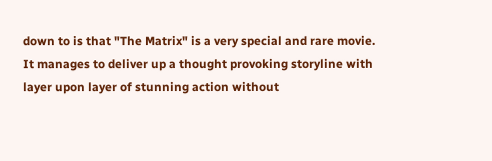down to is that "The Matrix" is a very special and rare movie. It manages to deliver up a thought provoking storyline with layer upon layer of stunning action without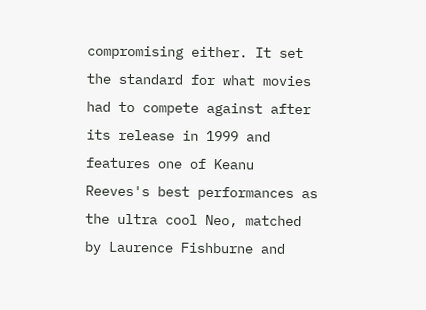compromising either. It set the standard for what movies had to compete against after its release in 1999 and features one of Keanu Reeves's best performances as the ultra cool Neo, matched by Laurence Fishburne and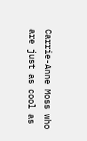Carrie-Anne Moss who are just as cool as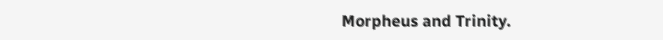Morpheus and Trinity.